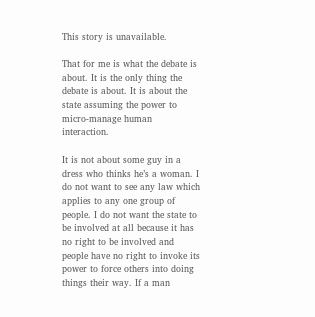This story is unavailable.

That for me is what the debate is about. It is the only thing the debate is about. It is about the state assuming the power to micro-manage human interaction.

It is not about some guy in a dress who thinks he’s a woman. I do not want to see any law which applies to any one group of people. I do not want the state to be involved at all because it has no right to be involved and people have no right to invoke its power to force others into doing things their way. If a man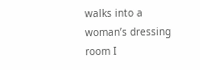walks into a woman’s dressing room I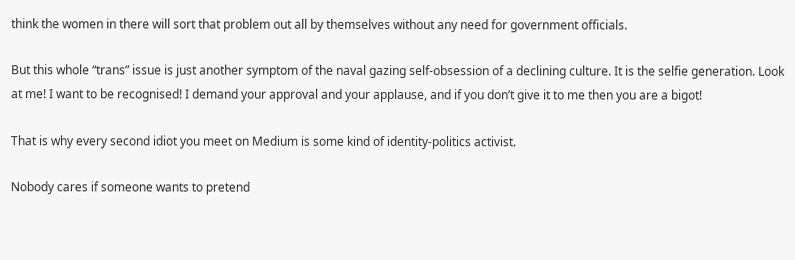think the women in there will sort that problem out all by themselves without any need for government officials.

But this whole “trans” issue is just another symptom of the naval gazing self-obsession of a declining culture. It is the selfie generation. Look at me! I want to be recognised! I demand your approval and your applause, and if you don’t give it to me then you are a bigot!

That is why every second idiot you meet on Medium is some kind of identity-politics activist.

Nobody cares if someone wants to pretend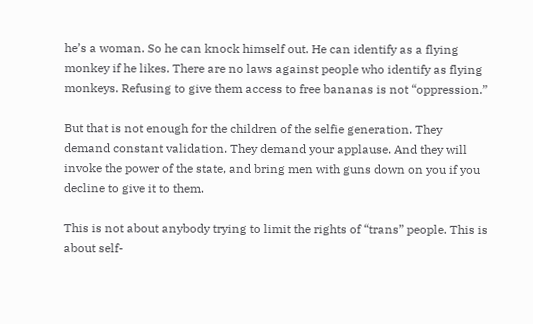he’s a woman. So he can knock himself out. He can identify as a flying monkey if he likes. There are no laws against people who identify as flying monkeys. Refusing to give them access to free bananas is not “oppression.”

But that is not enough for the children of the selfie generation. They demand constant validation. They demand your applause. And they will invoke the power of the state, and bring men with guns down on you if you decline to give it to them.

This is not about anybody trying to limit the rights of “trans” people. This is about self-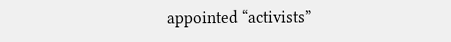appointed “activists”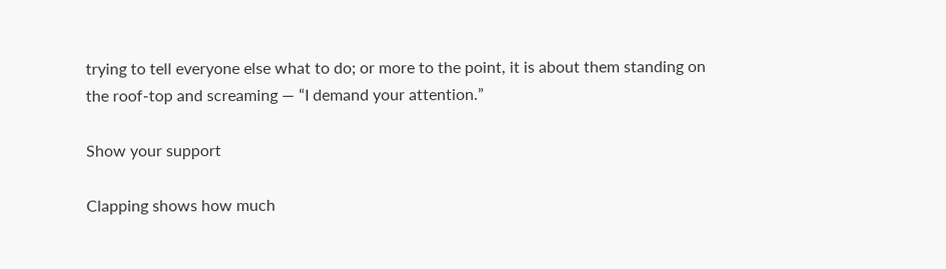trying to tell everyone else what to do; or more to the point, it is about them standing on the roof-top and screaming — “I demand your attention.”

Show your support

Clapping shows how much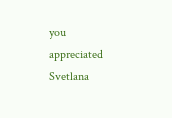you appreciated Svetlana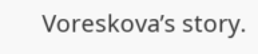Voreskova’s story.